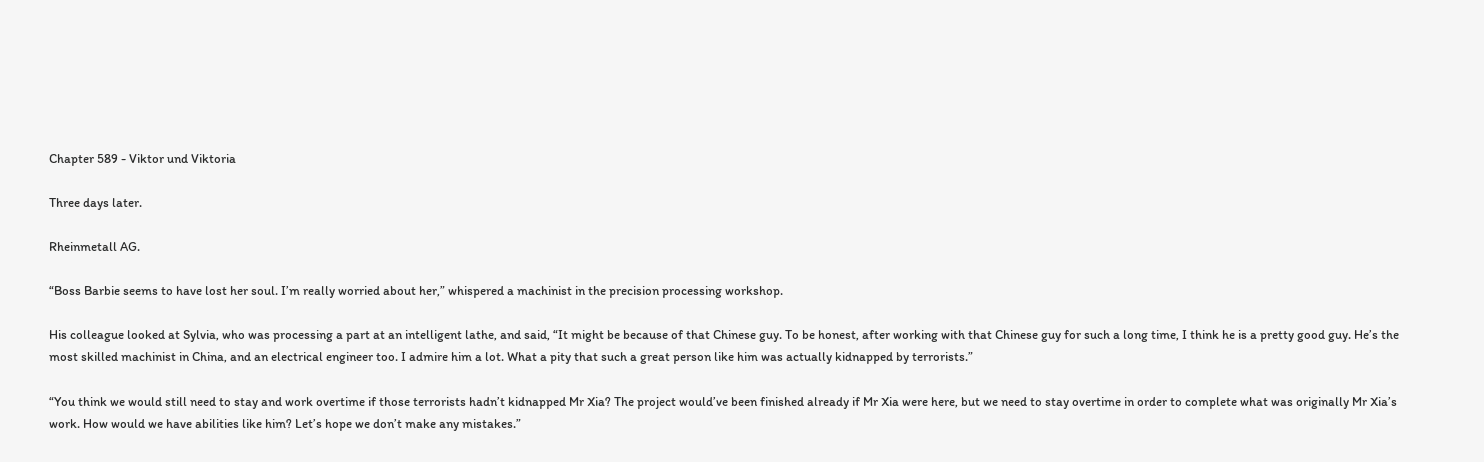Chapter 589 - Viktor und Viktoria

Three days later.

Rheinmetall AG.

“Boss Barbie seems to have lost her soul. I’m really worried about her,” whispered a machinist in the precision processing workshop.

His colleague looked at Sylvia, who was processing a part at an intelligent lathe, and said, “It might be because of that Chinese guy. To be honest, after working with that Chinese guy for such a long time, I think he is a pretty good guy. He’s the most skilled machinist in China, and an electrical engineer too. I admire him a lot. What a pity that such a great person like him was actually kidnapped by terrorists.”

“You think we would still need to stay and work overtime if those terrorists hadn’t kidnapped Mr Xia? The project would’ve been finished already if Mr Xia were here, but we need to stay overtime in order to complete what was originally Mr Xia’s work. How would we have abilities like him? Let’s hope we don’t make any mistakes.”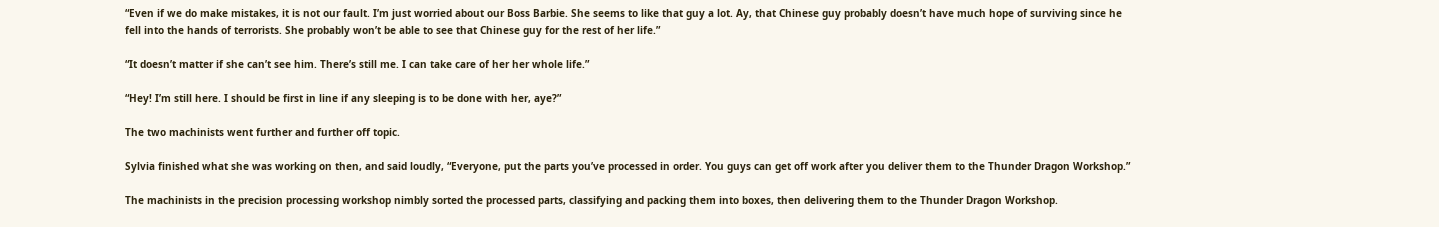“Even if we do make mistakes, it is not our fault. I’m just worried about our Boss Barbie. She seems to like that guy a lot. Ay, that Chinese guy probably doesn’t have much hope of surviving since he fell into the hands of terrorists. She probably won’t be able to see that Chinese guy for the rest of her life.”

“It doesn’t matter if she can’t see him. There’s still me. I can take care of her her whole life.”

“Hey! I’m still here. I should be first in line if any sleeping is to be done with her, aye?”

The two machinists went further and further off topic.

Sylvia finished what she was working on then, and said loudly, “Everyone, put the parts you’ve processed in order. You guys can get off work after you deliver them to the Thunder Dragon Workshop.”

The machinists in the precision processing workshop nimbly sorted the processed parts, classifying and packing them into boxes, then delivering them to the Thunder Dragon Workshop.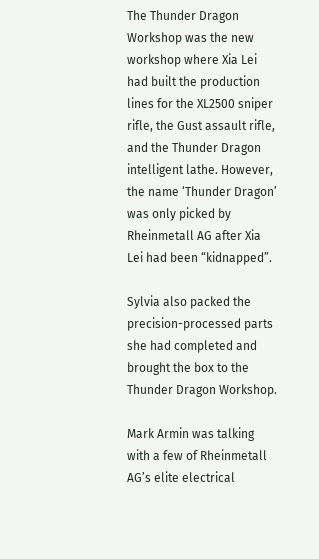The Thunder Dragon Workshop was the new workshop where Xia Lei had built the production lines for the XL2500 sniper rifle, the Gust assault rifle, and the Thunder Dragon intelligent lathe. However, the name ‘Thunder Dragon’ was only picked by Rheinmetall AG after Xia Lei had been “kidnapped”.

Sylvia also packed the precision-processed parts she had completed and brought the box to the Thunder Dragon Workshop.

Mark Armin was talking with a few of Rheinmetall AG’s elite electrical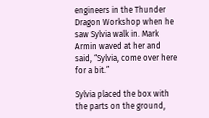engineers in the Thunder Dragon Workshop when he saw Sylvia walk in. Mark Armin waved at her and said, “Sylvia, come over here for a bit.”

Sylvia placed the box with the parts on the ground,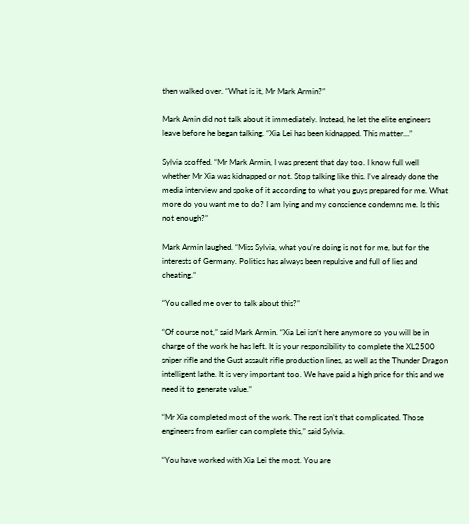then walked over. “What is it, Mr Mark Armin?”

Mark Amin did not talk about it immediately. Instead, he let the elite engineers leave before he began talking. “Xia Lei has been kidnapped. This matter…”

Sylvia scoffed. “Mr Mark Armin, I was present that day too. I know full well whether Mr Xia was kidnapped or not. Stop talking like this. I’ve already done the media interview and spoke of it according to what you guys prepared for me. What more do you want me to do? I am lying and my conscience condemns me. Is this not enough?”

Mark Armin laughed. “Miss Sylvia, what you’re doing is not for me, but for the interests of Germany. Politics has always been repulsive and full of lies and cheating.”

“You called me over to talk about this?”

“Of course not,” said Mark Armin. “Xia Lei isn’t here anymore so you will be in charge of the work he has left. It is your responsibility to complete the XL2500 sniper rifle and the Gust assault rifle production lines, as well as the Thunder Dragon intelligent lathe. It is very important too. We have paid a high price for this and we need it to generate value.”

“Mr Xia completed most of the work. The rest isn’t that complicated. Those engineers from earlier can complete this,” said Sylvia.

“You have worked with Xia Lei the most. You are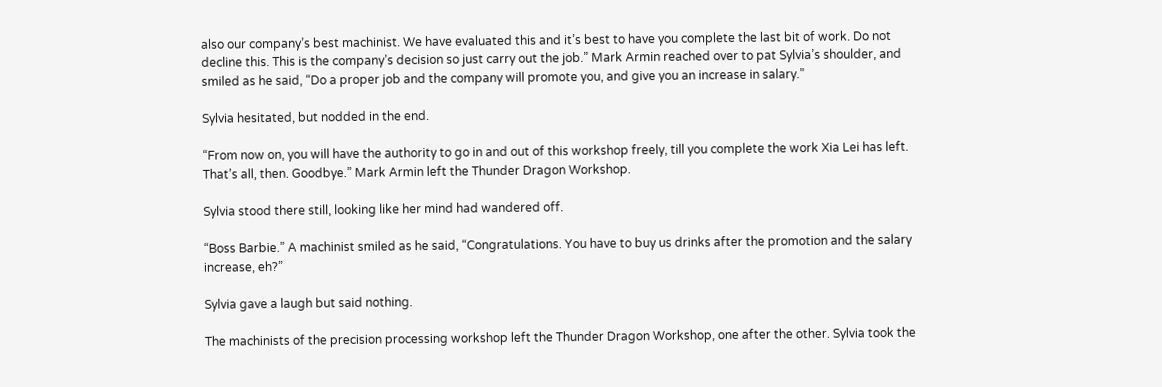also our company’s best machinist. We have evaluated this and it’s best to have you complete the last bit of work. Do not decline this. This is the company’s decision so just carry out the job.” Mark Armin reached over to pat Sylvia’s shoulder, and smiled as he said, “Do a proper job and the company will promote you, and give you an increase in salary.”

Sylvia hesitated, but nodded in the end.

“From now on, you will have the authority to go in and out of this workshop freely, till you complete the work Xia Lei has left. That’s all, then. Goodbye.” Mark Armin left the Thunder Dragon Workshop.

Sylvia stood there still, looking like her mind had wandered off.

“Boss Barbie.” A machinist smiled as he said, “Congratulations. You have to buy us drinks after the promotion and the salary increase, eh?”

Sylvia gave a laugh but said nothing.

The machinists of the precision processing workshop left the Thunder Dragon Workshop, one after the other. Sylvia took the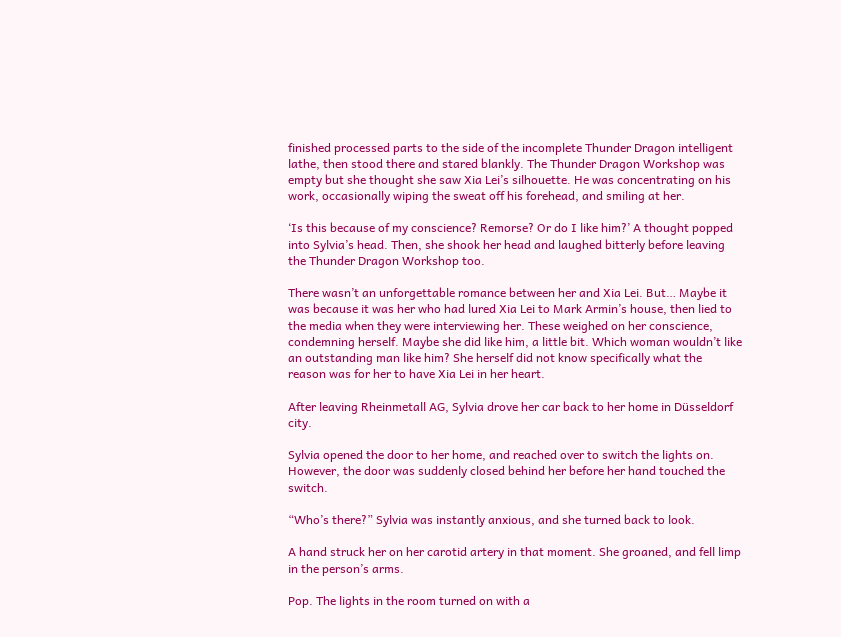finished processed parts to the side of the incomplete Thunder Dragon intelligent lathe, then stood there and stared blankly. The Thunder Dragon Workshop was empty but she thought she saw Xia Lei’s silhouette. He was concentrating on his work, occasionally wiping the sweat off his forehead, and smiling at her.

‘Is this because of my conscience? Remorse? Or do I like him?’ A thought popped into Sylvia’s head. Then, she shook her head and laughed bitterly before leaving the Thunder Dragon Workshop too.

There wasn’t an unforgettable romance between her and Xia Lei. But… Maybe it was because it was her who had lured Xia Lei to Mark Armin’s house, then lied to the media when they were interviewing her. These weighed on her conscience, condemning herself. Maybe she did like him, a little bit. Which woman wouldn’t like an outstanding man like him? She herself did not know specifically what the reason was for her to have Xia Lei in her heart.

After leaving Rheinmetall AG, Sylvia drove her car back to her home in Düsseldorf city.

Sylvia opened the door to her home, and reached over to switch the lights on. However, the door was suddenly closed behind her before her hand touched the switch.

“Who’s there?” Sylvia was instantly anxious, and she turned back to look.

A hand struck her on her carotid artery in that moment. She groaned, and fell limp in the person’s arms.

Pop. The lights in the room turned on with a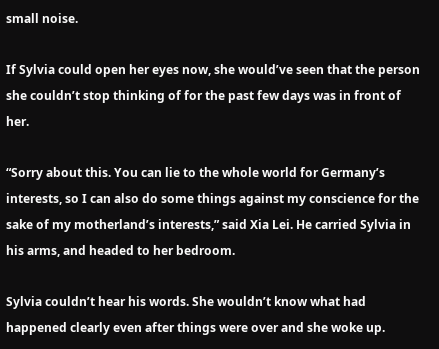small noise.

If Sylvia could open her eyes now, she would’ve seen that the person she couldn’t stop thinking of for the past few days was in front of her.

“Sorry about this. You can lie to the whole world for Germany’s interests, so I can also do some things against my conscience for the sake of my motherland’s interests,” said Xia Lei. He carried Sylvia in his arms, and headed to her bedroom.

Sylvia couldn’t hear his words. She wouldn’t know what had happened clearly even after things were over and she woke up.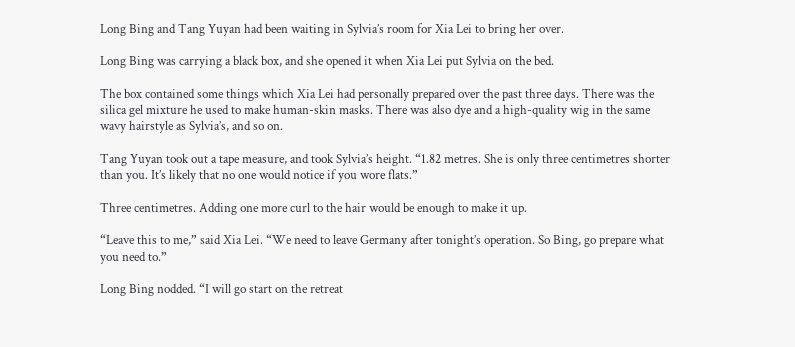Long Bing and Tang Yuyan had been waiting in Sylvia’s room for Xia Lei to bring her over.

Long Bing was carrying a black box, and she opened it when Xia Lei put Sylvia on the bed.

The box contained some things which Xia Lei had personally prepared over the past three days. There was the silica gel mixture he used to make human-skin masks. There was also dye and a high-quality wig in the same wavy hairstyle as Sylvia’s, and so on.

Tang Yuyan took out a tape measure, and took Sylvia’s height. “1.82 metres. She is only three centimetres shorter than you. It’s likely that no one would notice if you wore flats.”

Three centimetres. Adding one more curl to the hair would be enough to make it up.

“Leave this to me,” said Xia Lei. “We need to leave Germany after tonight’s operation. So Bing, go prepare what you need to.”

Long Bing nodded. “I will go start on the retreat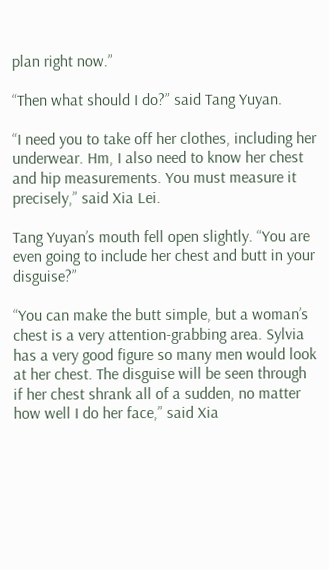plan right now.”

“Then what should I do?” said Tang Yuyan.

“I need you to take off her clothes, including her underwear. Hm, I also need to know her chest and hip measurements. You must measure it precisely,” said Xia Lei.

Tang Yuyan’s mouth fell open slightly. “You are even going to include her chest and butt in your disguise?”

“You can make the butt simple, but a woman’s chest is a very attention-grabbing area. Sylvia has a very good figure so many men would look at her chest. The disguise will be seen through if her chest shrank all of a sudden, no matter how well I do her face,” said Xia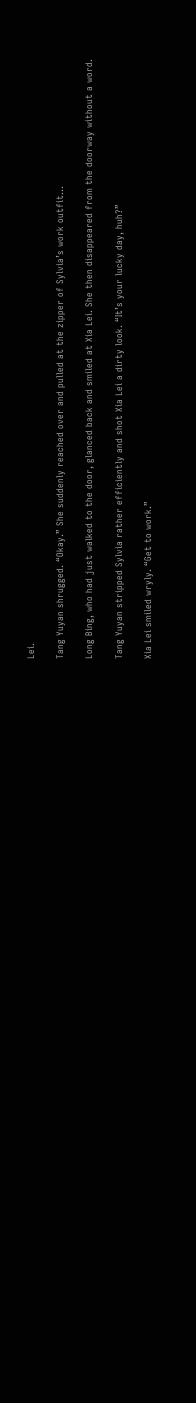Lei.

Tang Yuyan shrugged. “Okay.” She suddenly reached over and pulled at the zipper of Sylvia’s work outfit...

Long Bing, who had just walked to the door, glanced back and smiled at Xia Lei. She then disappeared from the doorway without a word.

Tang Yuyan stripped Sylvia rather efficiently and shot Xia Lei a dirty look. “It’s your lucky day, huh?”

Xia Lei smiled wryly. “Get to work.”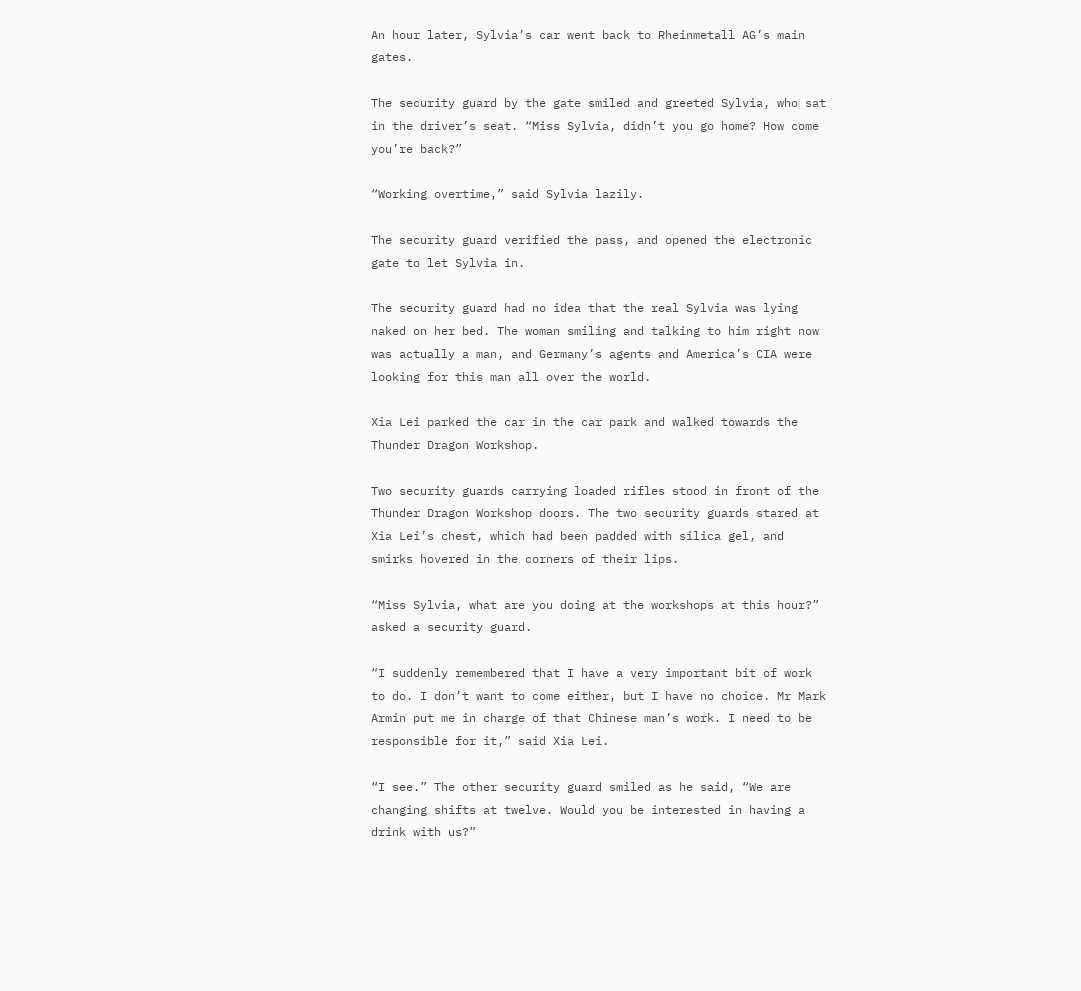An hour later, Sylvia’s car went back to Rheinmetall AG’s main gates.

The security guard by the gate smiled and greeted Sylvia, who sat in the driver’s seat. “Miss Sylvia, didn’t you go home? How come you’re back?”

“Working overtime,” said Sylvia lazily.

The security guard verified the pass, and opened the electronic gate to let Sylvia in.

The security guard had no idea that the real Sylvia was lying naked on her bed. The woman smiling and talking to him right now was actually a man, and Germany’s agents and America’s CIA were looking for this man all over the world.

Xia Lei parked the car in the car park and walked towards the Thunder Dragon Workshop.

Two security guards carrying loaded rifles stood in front of the Thunder Dragon Workshop doors. The two security guards stared at Xia Lei’s chest, which had been padded with silica gel, and smirks hovered in the corners of their lips.

“Miss Sylvia, what are you doing at the workshops at this hour?” asked a security guard.

“I suddenly remembered that I have a very important bit of work to do. I don’t want to come either, but I have no choice. Mr Mark Armin put me in charge of that Chinese man’s work. I need to be responsible for it,” said Xia Lei.

“I see.” The other security guard smiled as he said, “We are changing shifts at twelve. Would you be interested in having a drink with us?”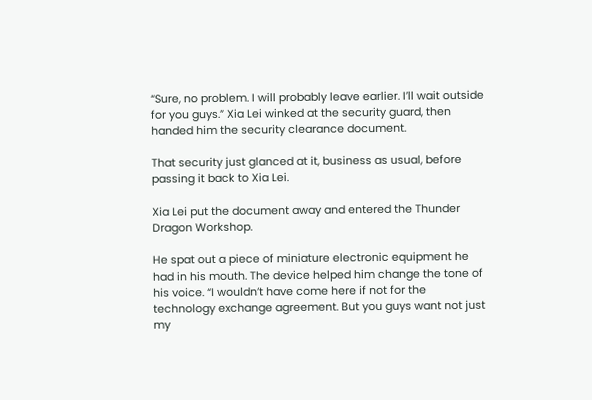“Sure, no problem. I will probably leave earlier. I’ll wait outside for you guys.” Xia Lei winked at the security guard, then handed him the security clearance document.

That security just glanced at it, business as usual, before passing it back to Xia Lei.

Xia Lei put the document away and entered the Thunder Dragon Workshop.

He spat out a piece of miniature electronic equipment he had in his mouth. The device helped him change the tone of his voice. “I wouldn’t have come here if not for the technology exchange agreement. But you guys want not just my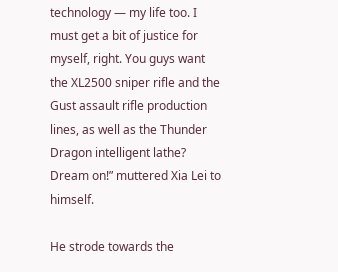technology — my life too. I must get a bit of justice for myself, right. You guys want the XL2500 sniper rifle and the Gust assault rifle production lines, as well as the Thunder Dragon intelligent lathe? Dream on!” muttered Xia Lei to himself.

He strode towards the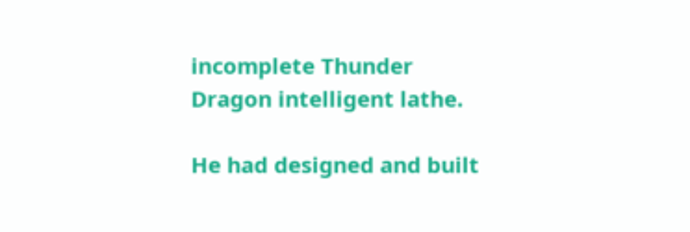incomplete Thunder Dragon intelligent lathe.

He had designed and built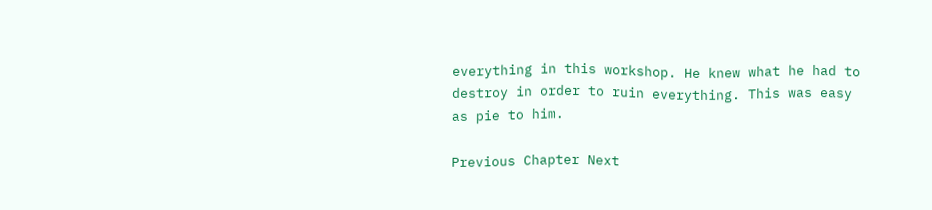everything in this workshop. He knew what he had to destroy in order to ruin everything. This was easy as pie to him.

Previous Chapter Next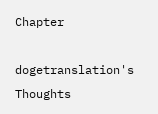Chapter

dogetranslation's Thoughts